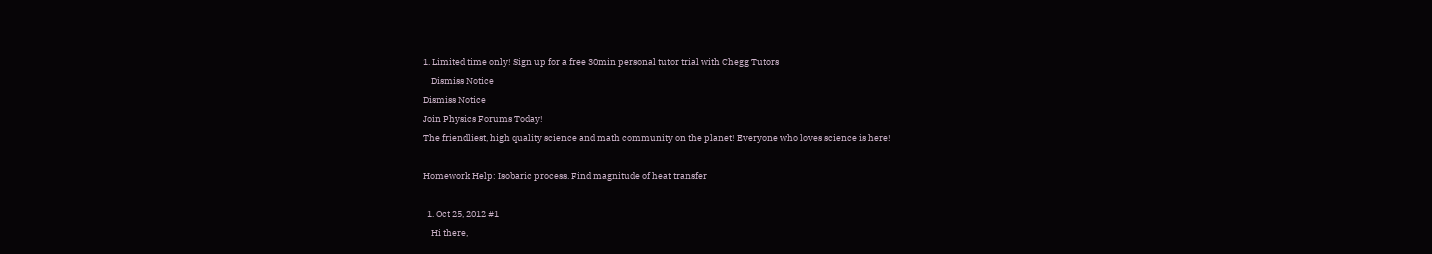1. Limited time only! Sign up for a free 30min personal tutor trial with Chegg Tutors
    Dismiss Notice
Dismiss Notice
Join Physics Forums Today!
The friendliest, high quality science and math community on the planet! Everyone who loves science is here!

Homework Help: Isobaric process. Find magnitude of heat transfer

  1. Oct 25, 2012 #1
    Hi there,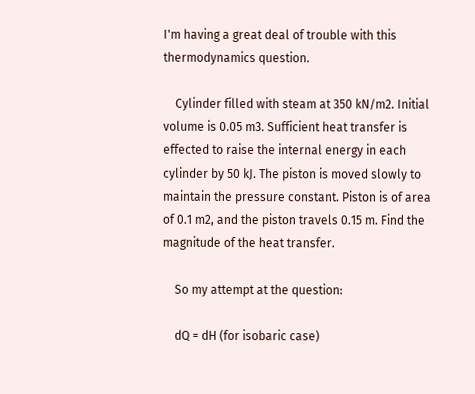I'm having a great deal of trouble with this thermodynamics question.

    Cylinder filled with steam at 350 kN/m2. Initial volume is 0.05 m3. Sufficient heat transfer is effected to raise the internal energy in each cylinder by 50 kJ. The piston is moved slowly to maintain the pressure constant. Piston is of area of 0.1 m2, and the piston travels 0.15 m. Find the magnitude of the heat transfer.

    So my attempt at the question:

    dQ = dH (for isobaric case)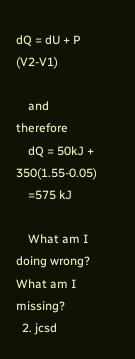dQ = dU + P (V2-V1)

    and therefore
    dQ = 50kJ + 350(1.55-0.05)
    =575 kJ

    What am I doing wrong? What am I missing?
  2. jcsd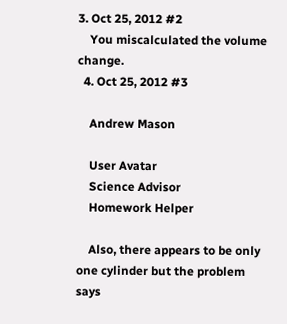3. Oct 25, 2012 #2
    You miscalculated the volume change.
  4. Oct 25, 2012 #3

    Andrew Mason

    User Avatar
    Science Advisor
    Homework Helper

    Also, there appears to be only one cylinder but the problem says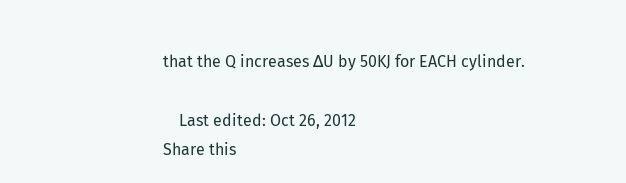that the Q increases ΔU by 50KJ for EACH cylinder.

    Last edited: Oct 26, 2012
Share this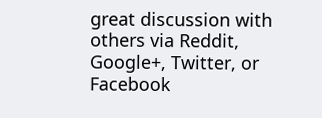great discussion with others via Reddit, Google+, Twitter, or Facebook